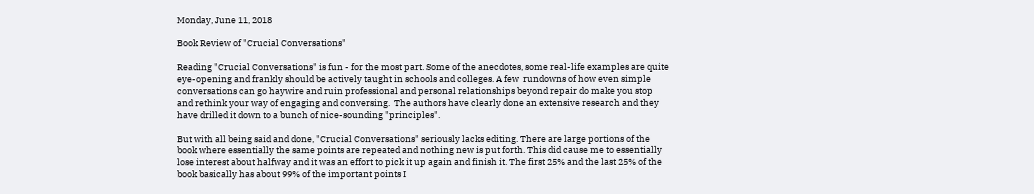Monday, June 11, 2018

Book Review of "Crucial Conversations"

Reading "Crucial Conversations" is fun - for the most part. Some of the anecdotes, some real-life examples are quite eye-opening and frankly should be actively taught in schools and colleges. A few  rundowns of how even simple conversations can go haywire and ruin professional and personal relationships beyond repair do make you stop and rethink your way of engaging and conversing.  The authors have clearly done an extensive research and they have drilled it down to a bunch of nice-sounding "principles".

But with all being said and done, "Crucial Conversations" seriously lacks editing. There are large portions of the book where essentially the same points are repeated and nothing new is put forth. This did cause me to essentially lose interest about halfway and it was an effort to pick it up again and finish it. The first 25% and the last 25% of the book basically has about 99% of the important points I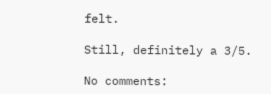felt.

Still, definitely a 3/5.

No comments: